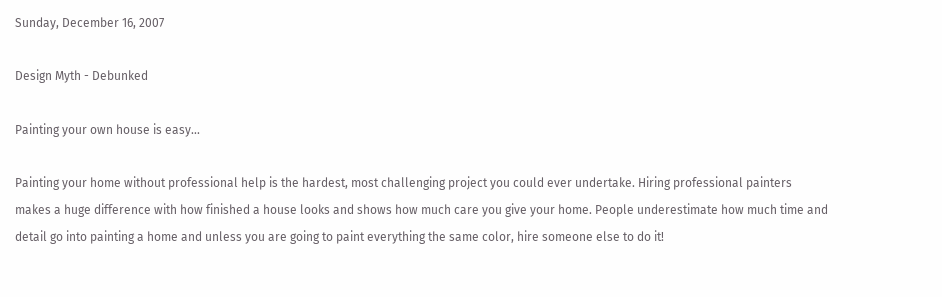Sunday, December 16, 2007

Design Myth - Debunked

Painting your own house is easy...

Painting your home without professional help is the hardest, most challenging project you could ever undertake. Hiring professional painters makes a huge difference with how finished a house looks and shows how much care you give your home. People underestimate how much time and detail go into painting a home and unless you are going to paint everything the same color, hire someone else to do it!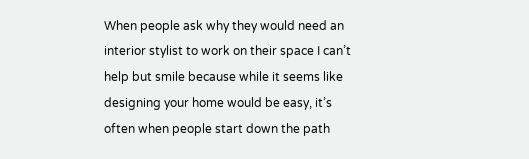When people ask why they would need an interior stylist to work on their space I can’t help but smile because while it seems like designing your home would be easy, it’s often when people start down the path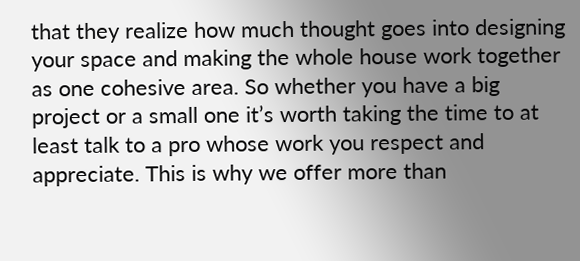that they realize how much thought goes into designing your space and making the whole house work together as one cohesive area. So whether you have a big project or a small one it’s worth taking the time to at least talk to a pro whose work you respect and appreciate. This is why we offer more than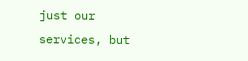just our services, but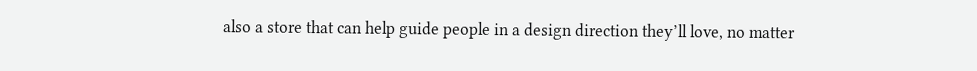also a store that can help guide people in a design direction they’ll love, no matter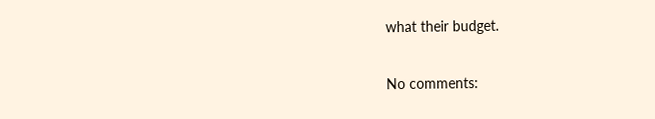what their budget.

No comments: